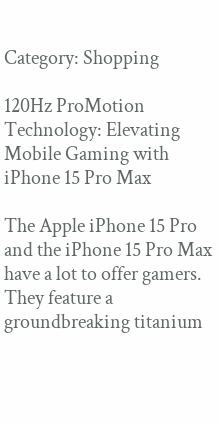Category: Shopping

120Hz ProMotion Technology: Elevating Mobile Gaming with iPhone 15 Pro Max

The Apple iPhone 15 Pro and the iPhone 15 Pro Max have a lot to offer gamers. They feature a groundbreaking titanium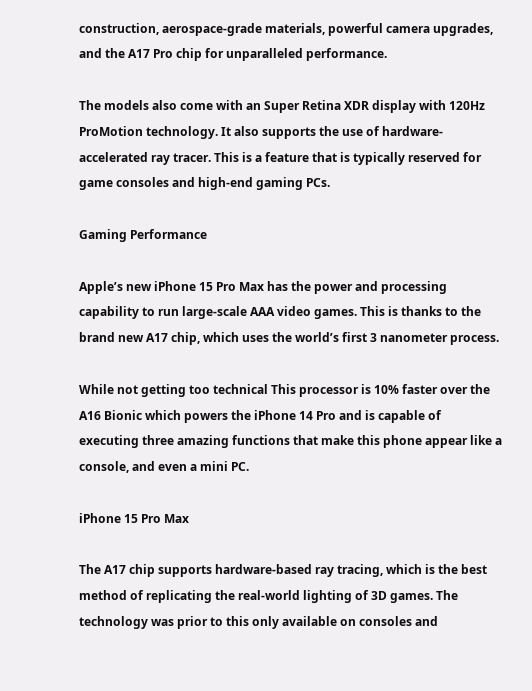construction, aerospace-grade materials, powerful camera upgrades, and the A17 Pro chip for unparalleled performance.

The models also come with an Super Retina XDR display with 120Hz ProMotion technology. It also supports the use of hardware-accelerated ray tracer. This is a feature that is typically reserved for game consoles and high-end gaming PCs.

Gaming Performance

Apple’s new iPhone 15 Pro Max has the power and processing capability to run large-scale AAA video games. This is thanks to the brand new A17 chip, which uses the world’s first 3 nanometer process.

While not getting too technical This processor is 10% faster over the A16 Bionic which powers the iPhone 14 Pro and is capable of executing three amazing functions that make this phone appear like a console, and even a mini PC.

iPhone 15 Pro Max

The A17 chip supports hardware-based ray tracing, which is the best method of replicating the real-world lighting of 3D games. The technology was prior to this only available on consoles and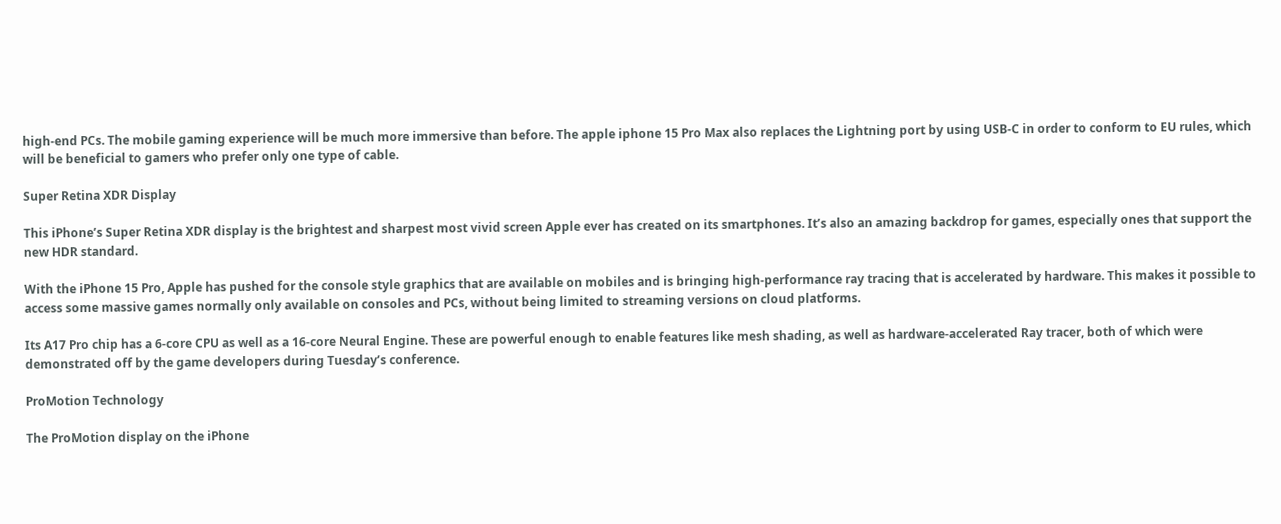high-end PCs. The mobile gaming experience will be much more immersive than before. The apple iphone 15 Pro Max also replaces the Lightning port by using USB-C in order to conform to EU rules, which will be beneficial to gamers who prefer only one type of cable.

Super Retina XDR Display

This iPhone’s Super Retina XDR display is the brightest and sharpest most vivid screen Apple ever has created on its smartphones. It’s also an amazing backdrop for games, especially ones that support the new HDR standard.

With the iPhone 15 Pro, Apple has pushed for the console style graphics that are available on mobiles and is bringing high-performance ray tracing that is accelerated by hardware. This makes it possible to access some massive games normally only available on consoles and PCs, without being limited to streaming versions on cloud platforms.

Its A17 Pro chip has a 6-core CPU as well as a 16-core Neural Engine. These are powerful enough to enable features like mesh shading, as well as hardware-accelerated Ray tracer, both of which were demonstrated off by the game developers during Tuesday’s conference.

ProMotion Technology

The ProMotion display on the iPhone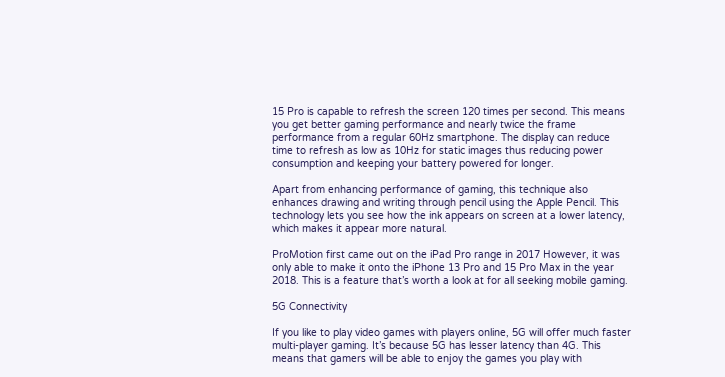15 Pro is capable to refresh the screen 120 times per second. This means you get better gaming performance and nearly twice the frame performance from a regular 60Hz smartphone. The display can reduce time to refresh as low as 10Hz for static images thus reducing power consumption and keeping your battery powered for longer.

Apart from enhancing performance of gaming, this technique also enhances drawing and writing through pencil using the Apple Pencil. This technology lets you see how the ink appears on screen at a lower latency, which makes it appear more natural.

ProMotion first came out on the iPad Pro range in 2017 However, it was only able to make it onto the iPhone 13 Pro and 15 Pro Max in the year 2018. This is a feature that’s worth a look at for all seeking mobile gaming.

5G Connectivity

If you like to play video games with players online, 5G will offer much faster multi-player gaming. It’s because 5G has lesser latency than 4G. This means that gamers will be able to enjoy the games you play with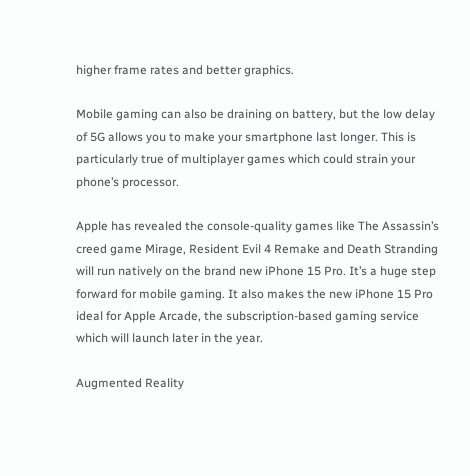higher frame rates and better graphics.

Mobile gaming can also be draining on battery, but the low delay of 5G allows you to make your smartphone last longer. This is particularly true of multiplayer games which could strain your phone’s processor.

Apple has revealed the console-quality games like The Assassin’s creed game Mirage, Resident Evil 4 Remake and Death Stranding will run natively on the brand new iPhone 15 Pro. It’s a huge step forward for mobile gaming. It also makes the new iPhone 15 Pro ideal for Apple Arcade, the subscription-based gaming service which will launch later in the year.

Augmented Reality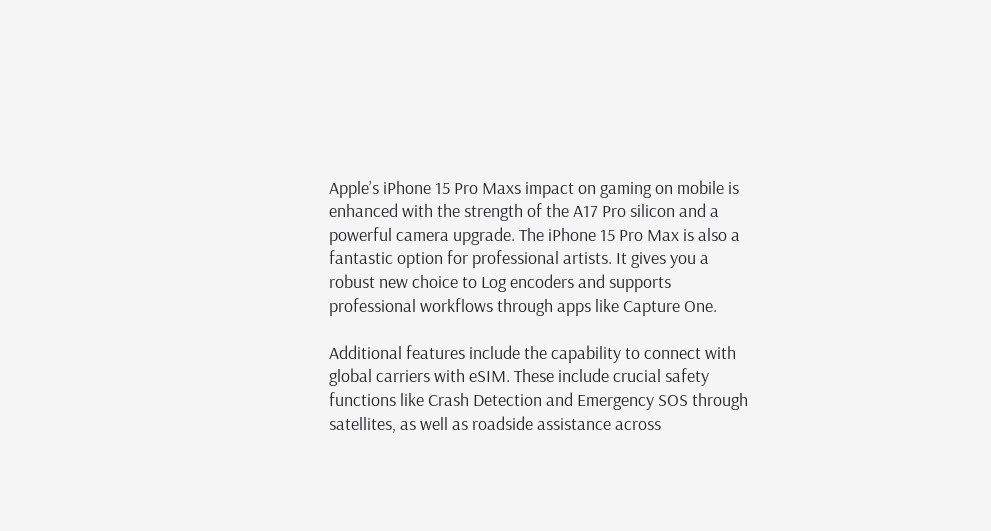Apple’s iPhone 15 Pro Maxs impact on gaming on mobile is enhanced with the strength of the A17 Pro silicon and a powerful camera upgrade. The iPhone 15 Pro Max is also a fantastic option for professional artists. It gives you a robust new choice to Log encoders and supports professional workflows through apps like Capture One.

Additional features include the capability to connect with global carriers with eSIM. These include crucial safety functions like Crash Detection and Emergency SOS through satellites, as well as roadside assistance across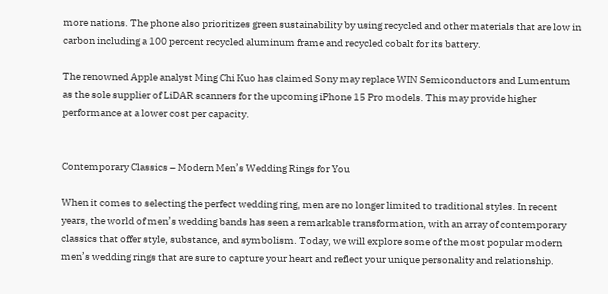more nations. The phone also prioritizes green sustainability by using recycled and other materials that are low in carbon including a 100 percent recycled aluminum frame and recycled cobalt for its battery.

The renowned Apple analyst Ming Chi Kuo has claimed Sony may replace WIN Semiconductors and Lumentum as the sole supplier of LiDAR scanners for the upcoming iPhone 15 Pro models. This may provide higher performance at a lower cost per capacity.


Contemporary Classics – Modern Men’s Wedding Rings for You

When it comes to selecting the perfect wedding ring, men are no longer limited to traditional styles. In recent years, the world of men’s wedding bands has seen a remarkable transformation, with an array of contemporary classics that offer style, substance, and symbolism. Today, we will explore some of the most popular modern men’s wedding rings that are sure to capture your heart and reflect your unique personality and relationship.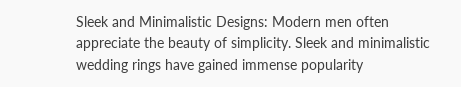Sleek and Minimalistic Designs: Modern men often appreciate the beauty of simplicity. Sleek and minimalistic wedding rings have gained immense popularity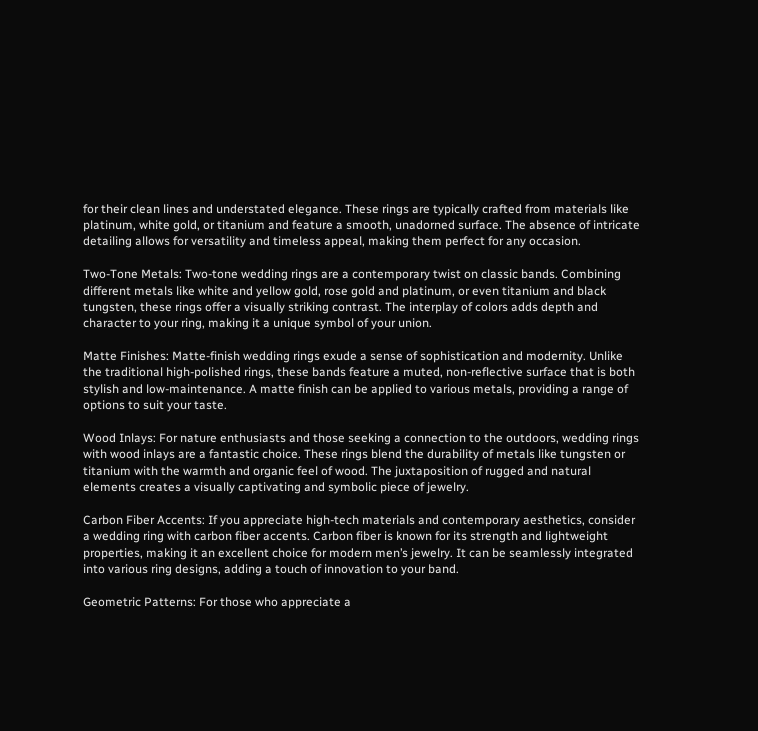for their clean lines and understated elegance. These rings are typically crafted from materials like platinum, white gold, or titanium and feature a smooth, unadorned surface. The absence of intricate detailing allows for versatility and timeless appeal, making them perfect for any occasion.

Two-Tone Metals: Two-tone wedding rings are a contemporary twist on classic bands. Combining different metals like white and yellow gold, rose gold and platinum, or even titanium and black tungsten, these rings offer a visually striking contrast. The interplay of colors adds depth and character to your ring, making it a unique symbol of your union.

Matte Finishes: Matte-finish wedding rings exude a sense of sophistication and modernity. Unlike the traditional high-polished rings, these bands feature a muted, non-reflective surface that is both stylish and low-maintenance. A matte finish can be applied to various metals, providing a range of options to suit your taste.

Wood Inlays: For nature enthusiasts and those seeking a connection to the outdoors, wedding rings with wood inlays are a fantastic choice. These rings blend the durability of metals like tungsten or titanium with the warmth and organic feel of wood. The juxtaposition of rugged and natural elements creates a visually captivating and symbolic piece of jewelry.

Carbon Fiber Accents: If you appreciate high-tech materials and contemporary aesthetics, consider a wedding ring with carbon fiber accents. Carbon fiber is known for its strength and lightweight properties, making it an excellent choice for modern men’s jewelry. It can be seamlessly integrated into various ring designs, adding a touch of innovation to your band.

Geometric Patterns: For those who appreciate a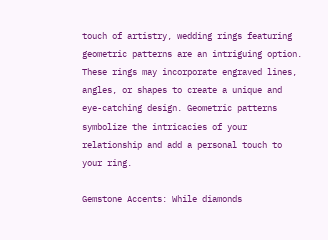touch of artistry, wedding rings featuring geometric patterns are an intriguing option. These rings may incorporate engraved lines, angles, or shapes to create a unique and eye-catching design. Geometric patterns symbolize the intricacies of your relationship and add a personal touch to your ring.

Gemstone Accents: While diamonds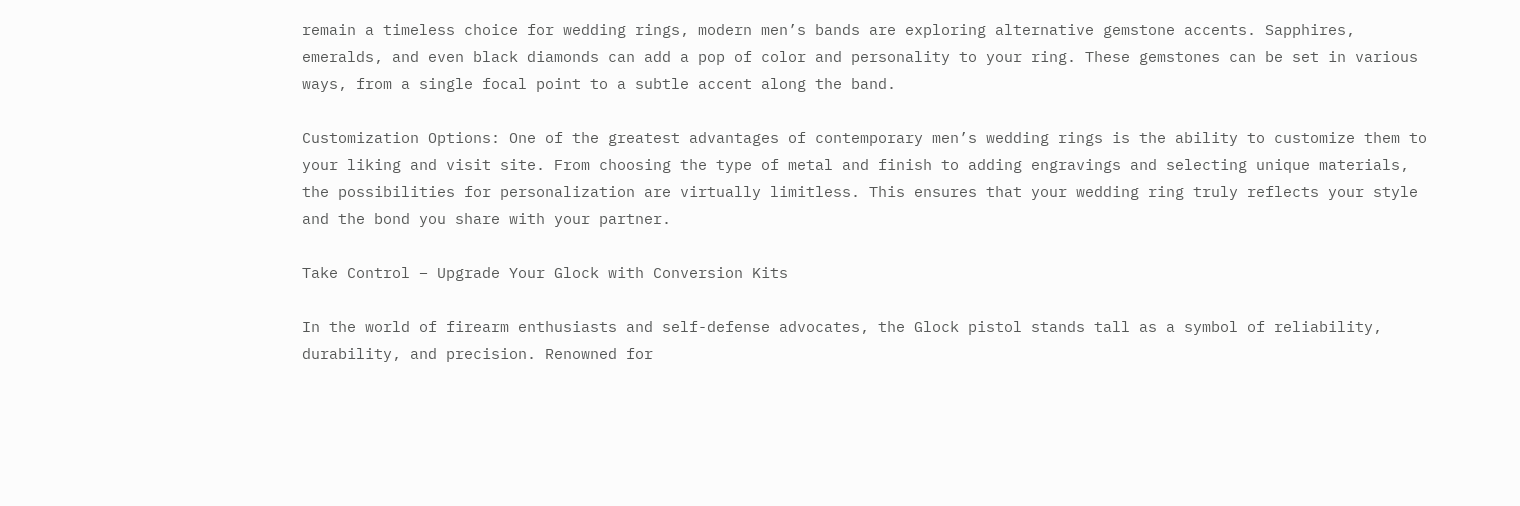remain a timeless choice for wedding rings, modern men’s bands are exploring alternative gemstone accents. Sapphires, emeralds, and even black diamonds can add a pop of color and personality to your ring. These gemstones can be set in various ways, from a single focal point to a subtle accent along the band.

Customization Options: One of the greatest advantages of contemporary men’s wedding rings is the ability to customize them to your liking and visit site. From choosing the type of metal and finish to adding engravings and selecting unique materials, the possibilities for personalization are virtually limitless. This ensures that your wedding ring truly reflects your style and the bond you share with your partner.

Take Control – Upgrade Your Glock with Conversion Kits

In the world of firearm enthusiasts and self-defense advocates, the Glock pistol stands tall as a symbol of reliability, durability, and precision. Renowned for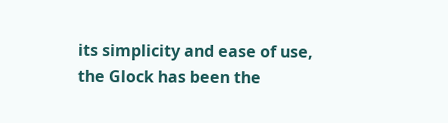its simplicity and ease of use, the Glock has been the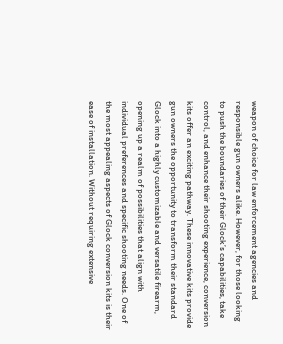weapon of choice for law enforcement agencies and responsible gun owners alike. However, for those looking to push the boundaries of their Glock’s capabilities, take control, and enhance their shooting experience, conversion kits offer an exciting pathway. These innovative kits provide gun owners the opportunity to transform their standard Glock into a highly customizable and versatile firearm, opening up a realm of possibilities that align with individual preferences and specific shooting needs. One of the most appealing aspects of Glock conversion kits is their ease of installation. Without requiring extensive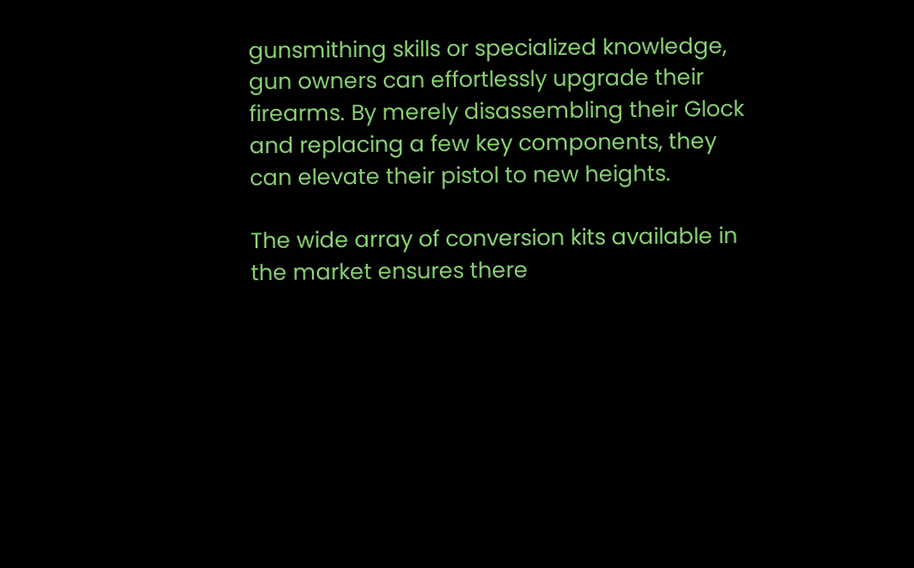gunsmithing skills or specialized knowledge, gun owners can effortlessly upgrade their firearms. By merely disassembling their Glock and replacing a few key components, they can elevate their pistol to new heights.

The wide array of conversion kits available in the market ensures there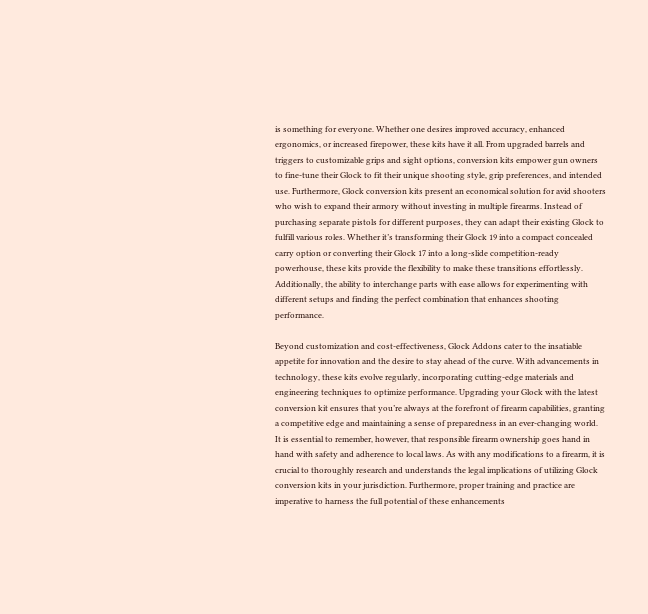is something for everyone. Whether one desires improved accuracy, enhanced ergonomics, or increased firepower, these kits have it all. From upgraded barrels and triggers to customizable grips and sight options, conversion kits empower gun owners to fine-tune their Glock to fit their unique shooting style, grip preferences, and intended use. Furthermore, Glock conversion kits present an economical solution for avid shooters who wish to expand their armory without investing in multiple firearms. Instead of purchasing separate pistols for different purposes, they can adapt their existing Glock to fulfill various roles. Whether it’s transforming their Glock 19 into a compact concealed carry option or converting their Glock 17 into a long-slide competition-ready powerhouse, these kits provide the flexibility to make these transitions effortlessly. Additionally, the ability to interchange parts with ease allows for experimenting with different setups and finding the perfect combination that enhances shooting performance.

Beyond customization and cost-effectiveness, Glock Addons cater to the insatiable appetite for innovation and the desire to stay ahead of the curve. With advancements in technology, these kits evolve regularly, incorporating cutting-edge materials and engineering techniques to optimize performance. Upgrading your Glock with the latest conversion kit ensures that you’re always at the forefront of firearm capabilities, granting a competitive edge and maintaining a sense of preparedness in an ever-changing world.  It is essential to remember, however, that responsible firearm ownership goes hand in hand with safety and adherence to local laws. As with any modifications to a firearm, it is crucial to thoroughly research and understands the legal implications of utilizing Glock conversion kits in your jurisdiction. Furthermore, proper training and practice are imperative to harness the full potential of these enhancements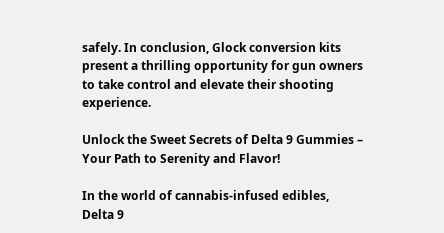safely. In conclusion, Glock conversion kits present a thrilling opportunity for gun owners to take control and elevate their shooting experience.

Unlock the Sweet Secrets of Delta 9 Gummies – Your Path to Serenity and Flavor!

In the world of cannabis-infused edibles, Delta 9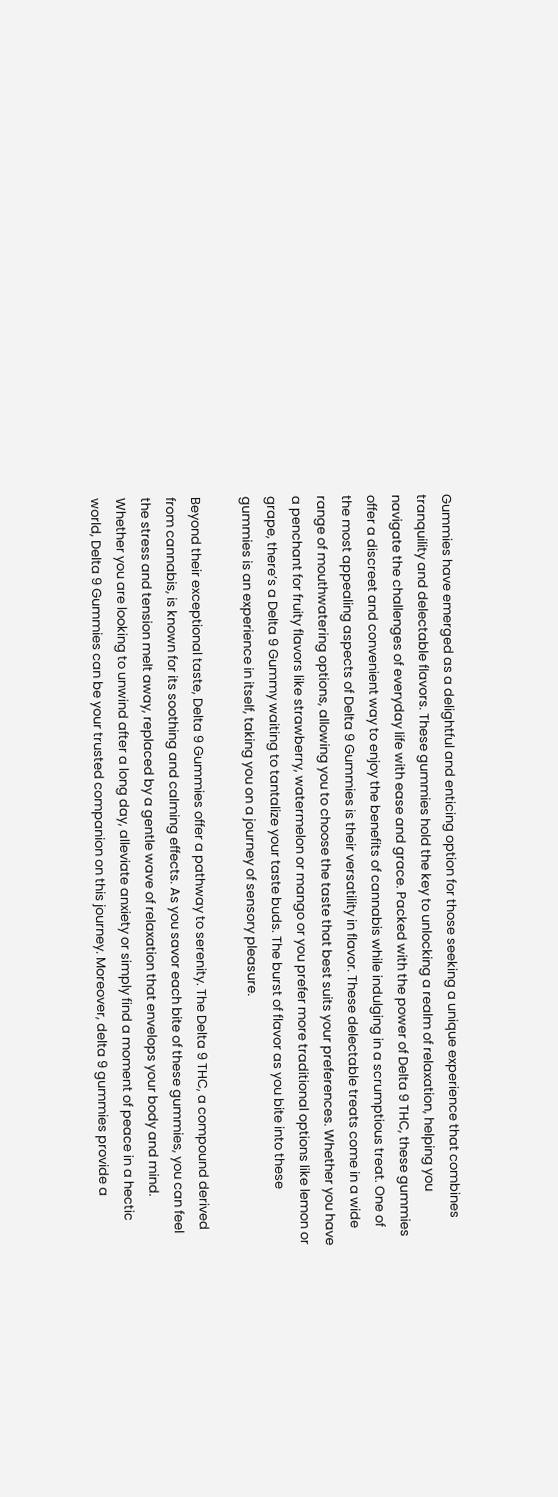Gummies have emerged as a delightful and enticing option for those seeking a unique experience that combines tranquility and delectable flavors. These gummies hold the key to unlocking a realm of relaxation, helping you navigate the challenges of everyday life with ease and grace. Packed with the power of Delta 9 THC, these gummies offer a discreet and convenient way to enjoy the benefits of cannabis while indulging in a scrumptious treat. One of the most appealing aspects of Delta 9 Gummies is their versatility in flavor. These delectable treats come in a wide range of mouthwatering options, allowing you to choose the taste that best suits your preferences. Whether you have a penchant for fruity flavors like strawberry, watermelon or mango or you prefer more traditional options like lemon or grape, there’s a Delta 9 Gummy waiting to tantalize your taste buds. The burst of flavor as you bite into these gummies is an experience in itself, taking you on a journey of sensory pleasure.

Beyond their exceptional taste, Delta 9 Gummies offer a pathway to serenity. The Delta 9 THC, a compound derived from cannabis, is known for its soothing and calming effects. As you savor each bite of these gummies, you can feel the stress and tension melt away, replaced by a gentle wave of relaxation that envelops your body and mind. Whether you are looking to unwind after a long day, alleviate anxiety or simply find a moment of peace in a hectic world, Delta 9 Gummies can be your trusted companion on this journey. Moreover, delta 9 gummies provide a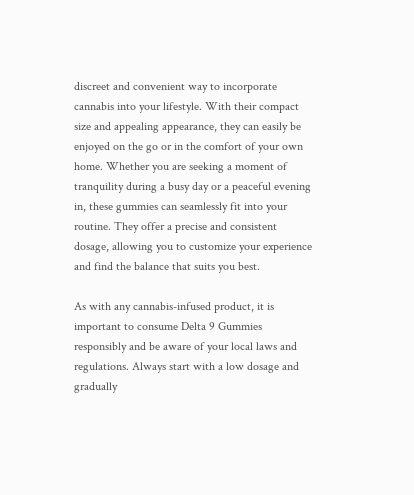discreet and convenient way to incorporate cannabis into your lifestyle. With their compact size and appealing appearance, they can easily be enjoyed on the go or in the comfort of your own home. Whether you are seeking a moment of tranquility during a busy day or a peaceful evening in, these gummies can seamlessly fit into your routine. They offer a precise and consistent dosage, allowing you to customize your experience and find the balance that suits you best.

As with any cannabis-infused product, it is important to consume Delta 9 Gummies responsibly and be aware of your local laws and regulations. Always start with a low dosage and gradually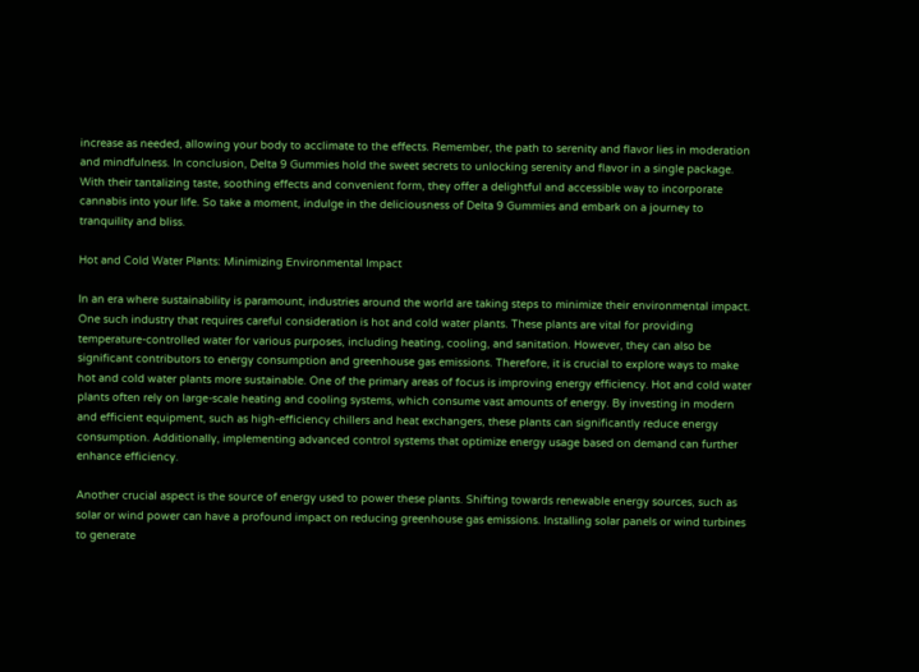increase as needed, allowing your body to acclimate to the effects. Remember, the path to serenity and flavor lies in moderation and mindfulness. In conclusion, Delta 9 Gummies hold the sweet secrets to unlocking serenity and flavor in a single package. With their tantalizing taste, soothing effects and convenient form, they offer a delightful and accessible way to incorporate cannabis into your life. So take a moment, indulge in the deliciousness of Delta 9 Gummies and embark on a journey to tranquility and bliss.

Hot and Cold Water Plants: Minimizing Environmental Impact

In an era where sustainability is paramount, industries around the world are taking steps to minimize their environmental impact. One such industry that requires careful consideration is hot and cold water plants. These plants are vital for providing temperature-controlled water for various purposes, including heating, cooling, and sanitation. However, they can also be significant contributors to energy consumption and greenhouse gas emissions. Therefore, it is crucial to explore ways to make hot and cold water plants more sustainable. One of the primary areas of focus is improving energy efficiency. Hot and cold water plants often rely on large-scale heating and cooling systems, which consume vast amounts of energy. By investing in modern and efficient equipment, such as high-efficiency chillers and heat exchangers, these plants can significantly reduce energy consumption. Additionally, implementing advanced control systems that optimize energy usage based on demand can further enhance efficiency.

Another crucial aspect is the source of energy used to power these plants. Shifting towards renewable energy sources, such as solar or wind power can have a profound impact on reducing greenhouse gas emissions. Installing solar panels or wind turbines to generate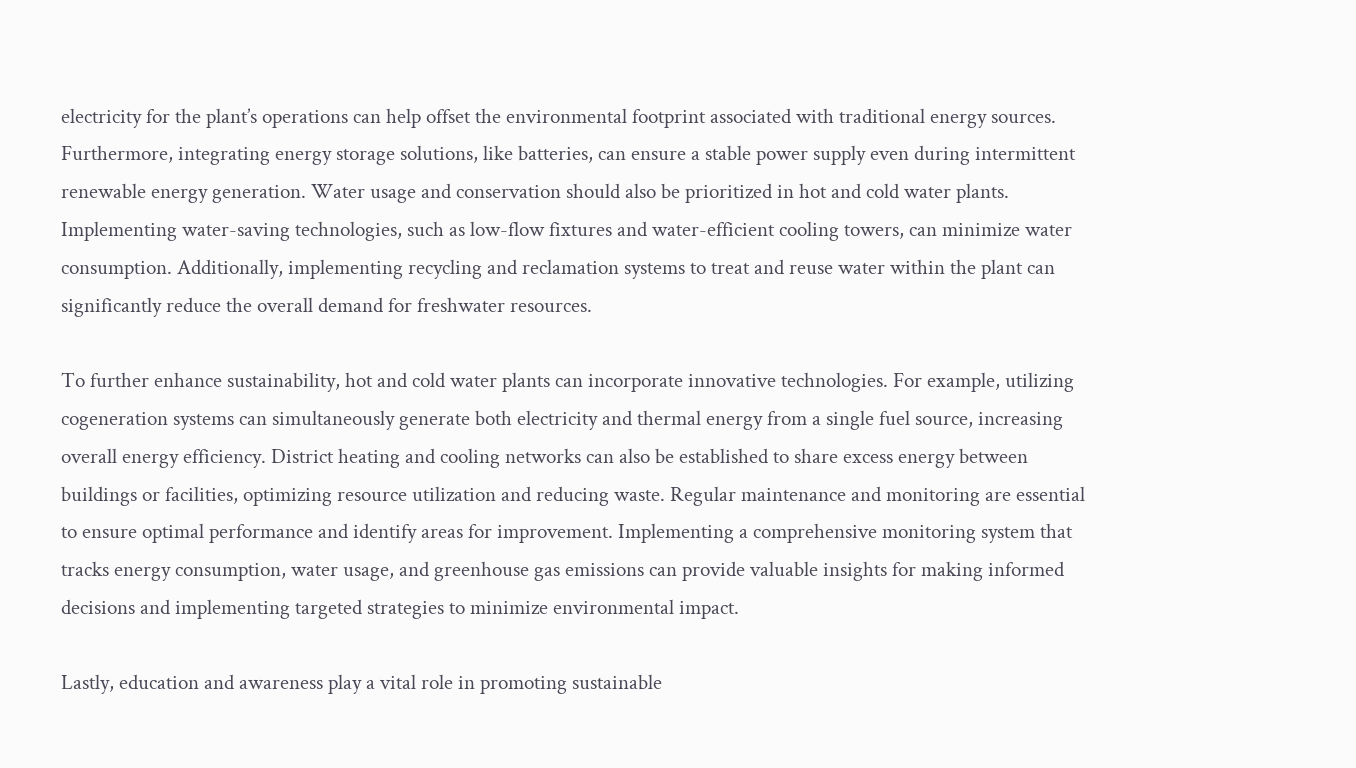electricity for the plant’s operations can help offset the environmental footprint associated with traditional energy sources. Furthermore, integrating energy storage solutions, like batteries, can ensure a stable power supply even during intermittent renewable energy generation. Water usage and conservation should also be prioritized in hot and cold water plants. Implementing water-saving technologies, such as low-flow fixtures and water-efficient cooling towers, can minimize water consumption. Additionally, implementing recycling and reclamation systems to treat and reuse water within the plant can significantly reduce the overall demand for freshwater resources.

To further enhance sustainability, hot and cold water plants can incorporate innovative technologies. For example, utilizing cogeneration systems can simultaneously generate both electricity and thermal energy from a single fuel source, increasing overall energy efficiency. District heating and cooling networks can also be established to share excess energy between buildings or facilities, optimizing resource utilization and reducing waste. Regular maintenance and monitoring are essential to ensure optimal performance and identify areas for improvement. Implementing a comprehensive monitoring system that tracks energy consumption, water usage, and greenhouse gas emissions can provide valuable insights for making informed decisions and implementing targeted strategies to minimize environmental impact.

Lastly, education and awareness play a vital role in promoting sustainable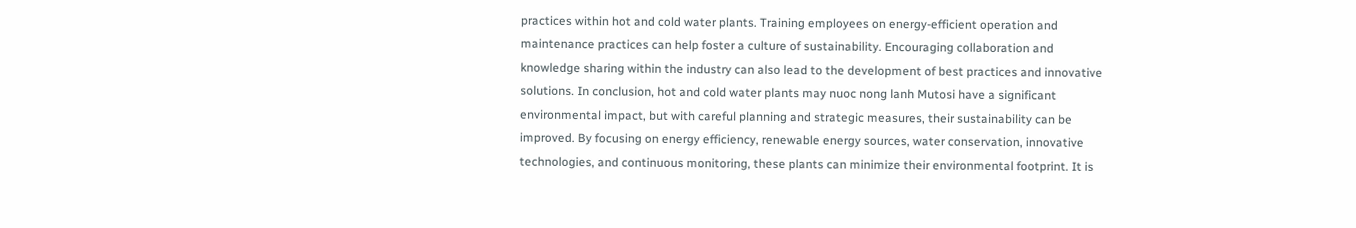practices within hot and cold water plants. Training employees on energy-efficient operation and maintenance practices can help foster a culture of sustainability. Encouraging collaboration and knowledge sharing within the industry can also lead to the development of best practices and innovative solutions. In conclusion, hot and cold water plants may nuoc nong lanh Mutosi have a significant environmental impact, but with careful planning and strategic measures, their sustainability can be improved. By focusing on energy efficiency, renewable energy sources, water conservation, innovative technologies, and continuous monitoring, these plants can minimize their environmental footprint. It is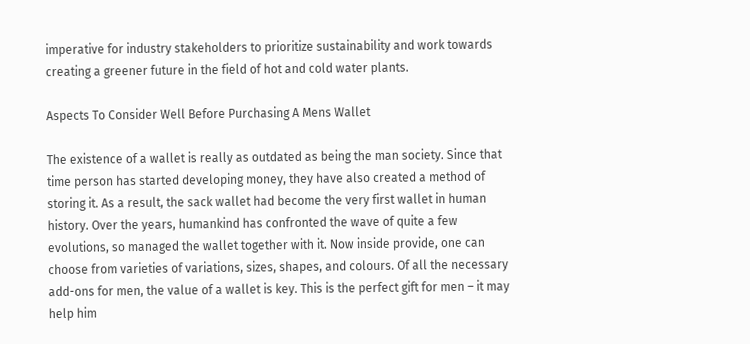imperative for industry stakeholders to prioritize sustainability and work towards creating a greener future in the field of hot and cold water plants.

Aspects To Consider Well Before Purchasing A Mens Wallet

The existence of a wallet is really as outdated as being the man society. Since that time person has started developing money, they have also created a method of storing it. As a result, the sack wallet had become the very first wallet in human history. Over the years, humankind has confronted the wave of quite a few evolutions, so managed the wallet together with it. Now inside provide, one can choose from varieties of variations, sizes, shapes, and colours. Of all the necessary add-ons for men, the value of a wallet is key. This is the perfect gift for men – it may help him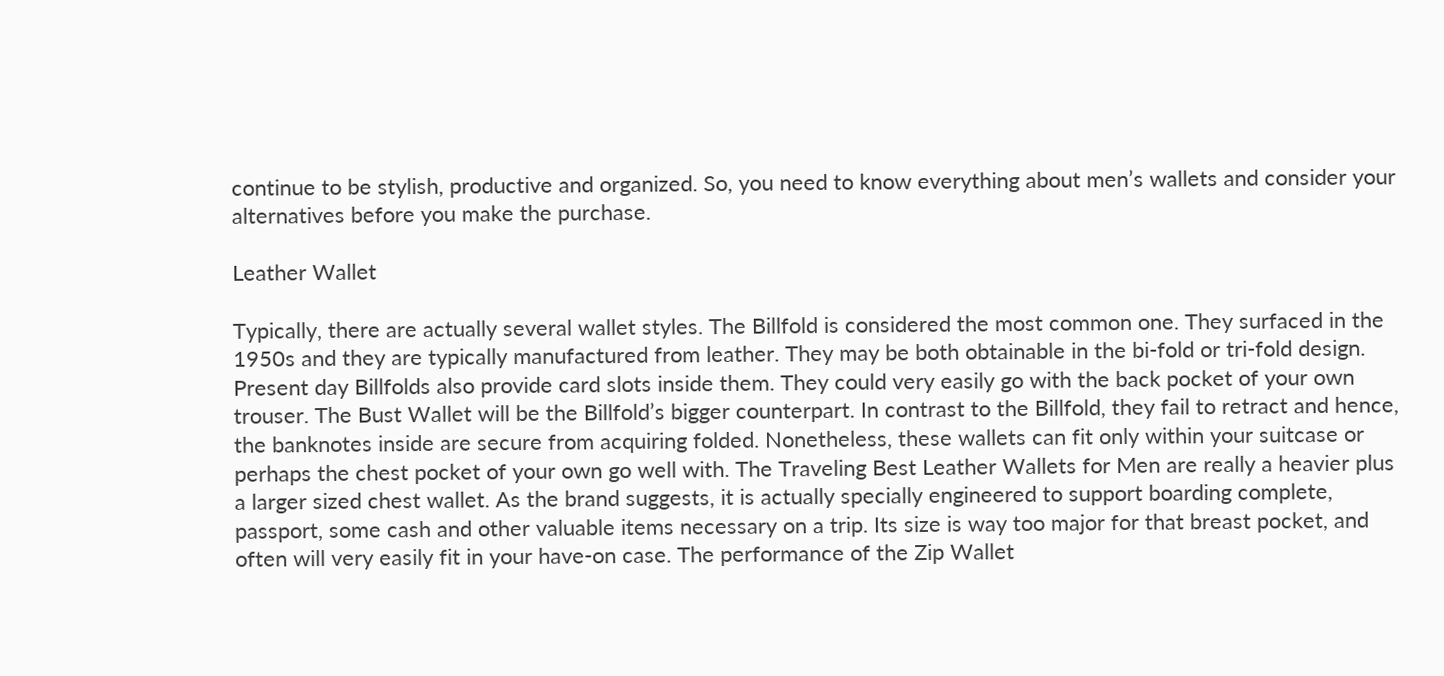continue to be stylish, productive and organized. So, you need to know everything about men’s wallets and consider your alternatives before you make the purchase.

Leather Wallet

Typically, there are actually several wallet styles. The Billfold is considered the most common one. They surfaced in the 1950s and they are typically manufactured from leather. They may be both obtainable in the bi-fold or tri-fold design. Present day Billfolds also provide card slots inside them. They could very easily go with the back pocket of your own trouser. The Bust Wallet will be the Billfold’s bigger counterpart. In contrast to the Billfold, they fail to retract and hence, the banknotes inside are secure from acquiring folded. Nonetheless, these wallets can fit only within your suitcase or perhaps the chest pocket of your own go well with. The Traveling Best Leather Wallets for Men are really a heavier plus a larger sized chest wallet. As the brand suggests, it is actually specially engineered to support boarding complete, passport, some cash and other valuable items necessary on a trip. Its size is way too major for that breast pocket, and often will very easily fit in your have-on case. The performance of the Zip Wallet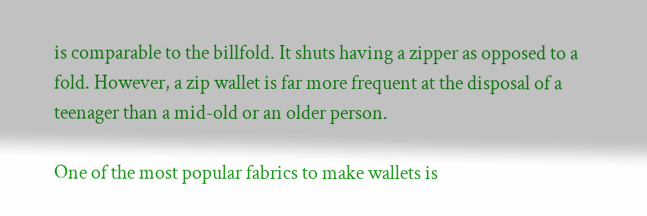is comparable to the billfold. It shuts having a zipper as opposed to a fold. However, a zip wallet is far more frequent at the disposal of a teenager than a mid-old or an older person.

One of the most popular fabrics to make wallets is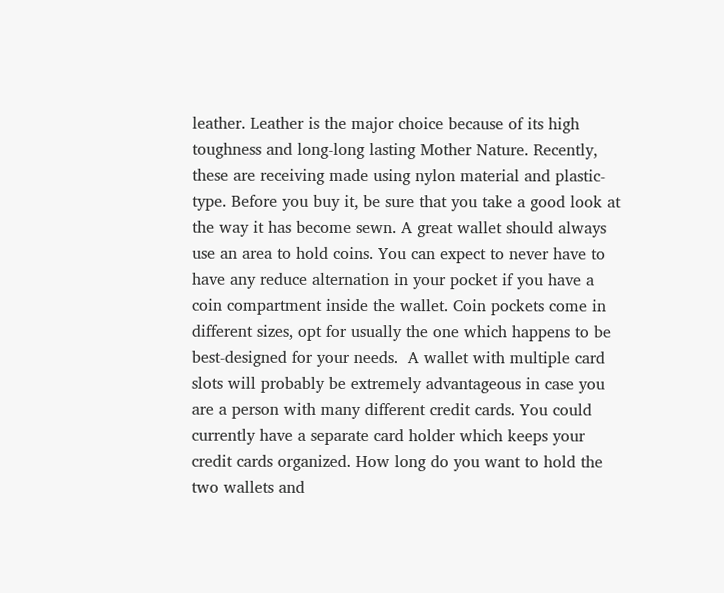leather. Leather is the major choice because of its high toughness and long-long lasting Mother Nature. Recently, these are receiving made using nylon material and plastic-type. Before you buy it, be sure that you take a good look at the way it has become sewn. A great wallet should always use an area to hold coins. You can expect to never have to have any reduce alternation in your pocket if you have a coin compartment inside the wallet. Coin pockets come in different sizes, opt for usually the one which happens to be best-designed for your needs.  A wallet with multiple card slots will probably be extremely advantageous in case you are a person with many different credit cards. You could currently have a separate card holder which keeps your credit cards organized. How long do you want to hold the two wallets and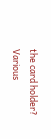the card holder? Various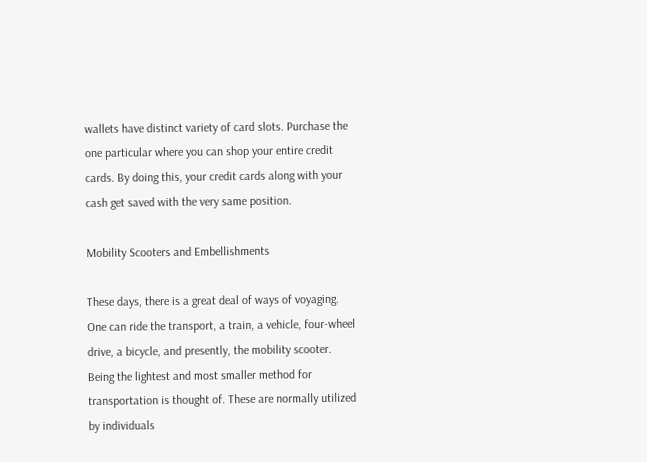wallets have distinct variety of card slots. Purchase the one particular where you can shop your entire credit cards. By doing this, your credit cards along with your cash get saved with the very same position.

Mobility Scooters and Embellishments

These days, there is a great deal of ways of voyaging. One can ride the transport, a train, a vehicle, four-wheel drive, a bicycle, and presently, the mobility scooter. Being the lightest and most smaller method for transportation is thought of. These are normally utilized by individuals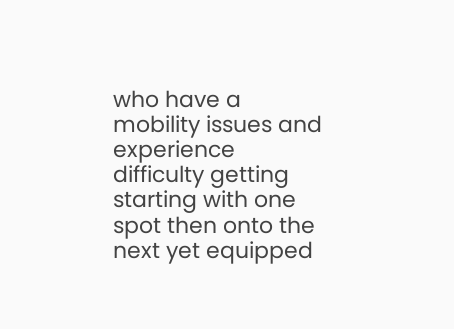who have a mobility issues and experience difficulty getting starting with one spot then onto the next yet equipped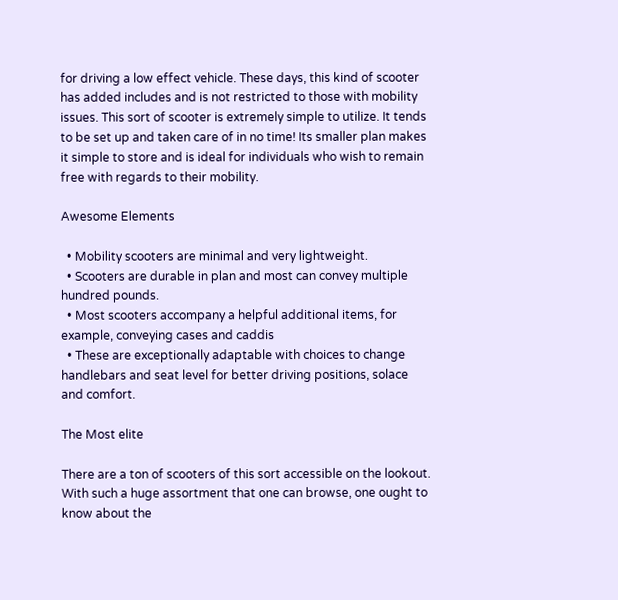for driving a low effect vehicle. These days, this kind of scooter has added includes and is not restricted to those with mobility issues. This sort of scooter is extremely simple to utilize. It tends to be set up and taken care of in no time! Its smaller plan makes it simple to store and is ideal for individuals who wish to remain free with regards to their mobility.

Awesome Elements

  • Mobility scooters are minimal and very lightweight.
  • Scooters are durable in plan and most can convey multiple hundred pounds.
  • Most scooters accompany a helpful additional items, for example, conveying cases and caddis
  • These are exceptionally adaptable with choices to change handlebars and seat level for better driving positions, solace and comfort.

The Most elite

There are a ton of scooters of this sort accessible on the lookout. With such a huge assortment that one can browse, one ought to know about the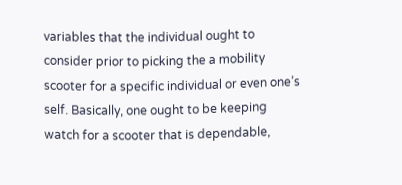variables that the individual ought to consider prior to picking the a mobility scooter for a specific individual or even one’s self. Basically, one ought to be keeping watch for a scooter that is dependable,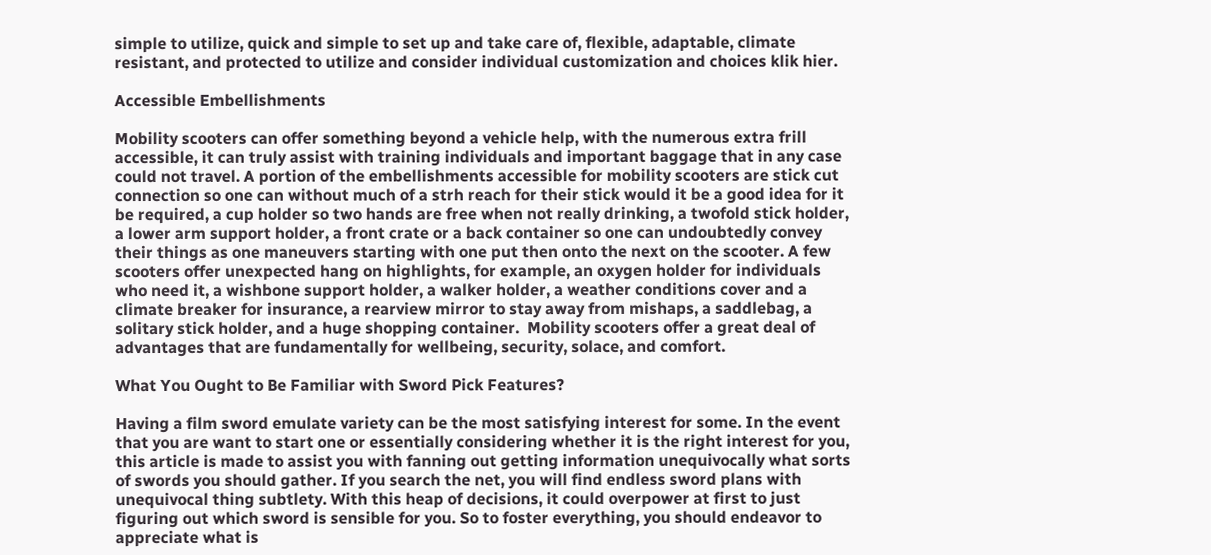simple to utilize, quick and simple to set up and take care of, flexible, adaptable, climate resistant, and protected to utilize and consider individual customization and choices klik hier.

Accessible Embellishments

Mobility scooters can offer something beyond a vehicle help, with the numerous extra frill accessible, it can truly assist with training individuals and important baggage that in any case could not travel. A portion of the embellishments accessible for mobility scooters are stick cut connection so one can without much of a strh reach for their stick would it be a good idea for it be required, a cup holder so two hands are free when not really drinking, a twofold stick holder, a lower arm support holder, a front crate or a back container so one can undoubtedly convey their things as one maneuvers starting with one put then onto the next on the scooter. A few scooters offer unexpected hang on highlights, for example, an oxygen holder for individuals who need it, a wishbone support holder, a walker holder, a weather conditions cover and a climate breaker for insurance, a rearview mirror to stay away from mishaps, a saddlebag, a solitary stick holder, and a huge shopping container.  Mobility scooters offer a great deal of advantages that are fundamentally for wellbeing, security, solace, and comfort.

What You Ought to Be Familiar with Sword Pick Features?

Having a film sword emulate variety can be the most satisfying interest for some. In the event that you are want to start one or essentially considering whether it is the right interest for you, this article is made to assist you with fanning out getting information unequivocally what sorts of swords you should gather. If you search the net, you will find endless sword plans with unequivocal thing subtlety. With this heap of decisions, it could overpower at first to just figuring out which sword is sensible for you. So to foster everything, you should endeavor to appreciate what is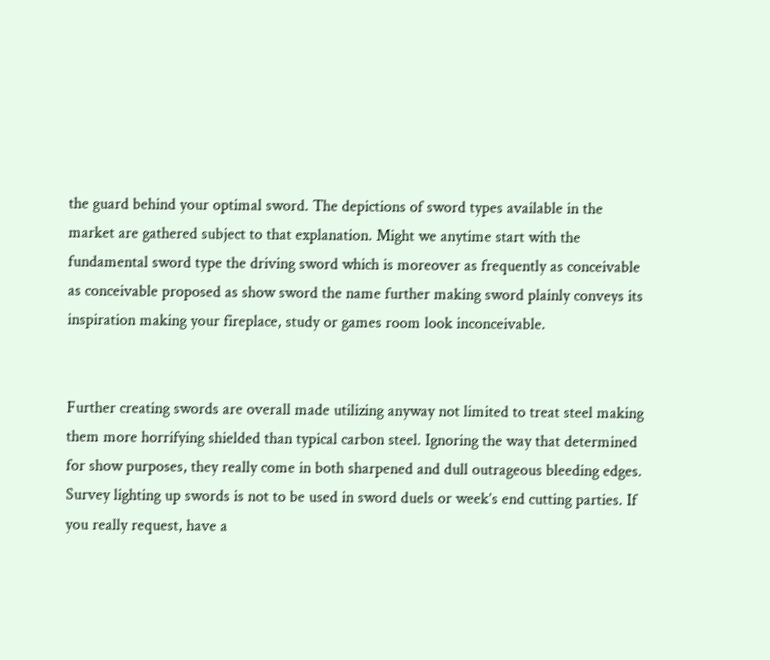the guard behind your optimal sword. The depictions of sword types available in the market are gathered subject to that explanation. Might we anytime start with the fundamental sword type the driving sword which is moreover as frequently as conceivable as conceivable proposed as show sword the name further making sword plainly conveys its inspiration making your fireplace, study or games room look inconceivable.


Further creating swords are overall made utilizing anyway not limited to treat steel making them more horrifying shielded than typical carbon steel. Ignoring the way that determined for show purposes, they really come in both sharpened and dull outrageous bleeding edges. Survey lighting up swords is not to be used in sword duels or week’s end cutting parties. If you really request, have a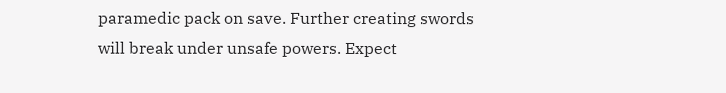paramedic pack on save. Further creating swords will break under unsafe powers. Expect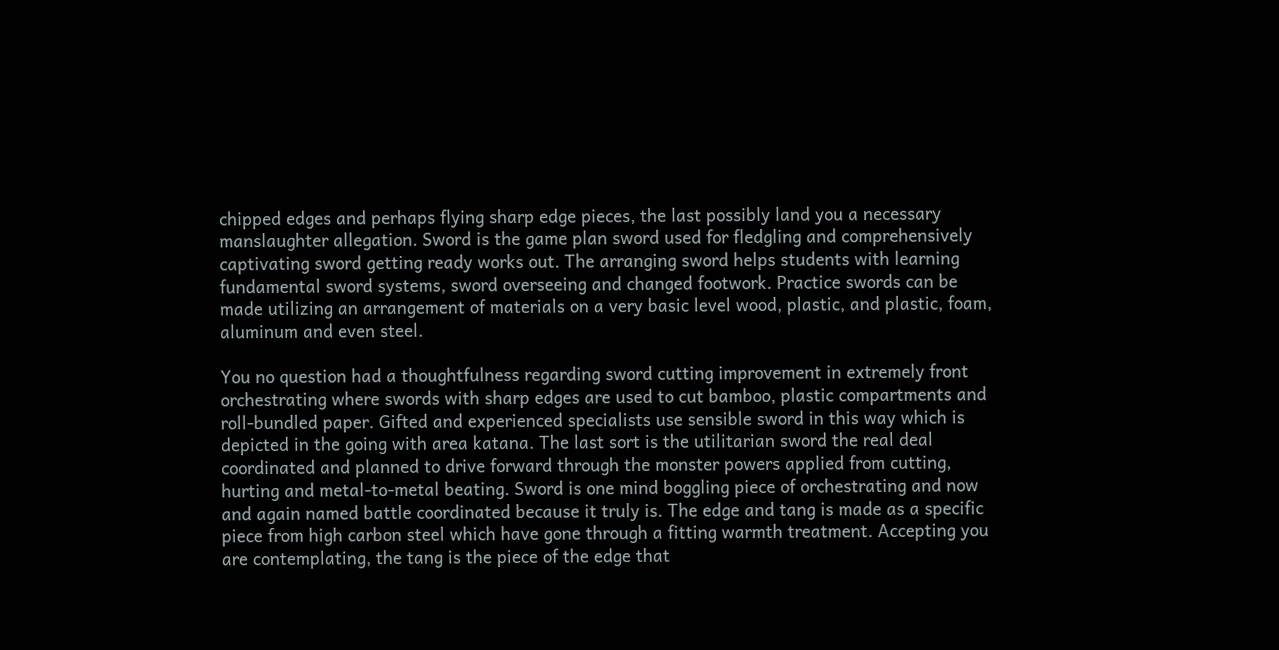chipped edges and perhaps flying sharp edge pieces, the last possibly land you a necessary manslaughter allegation. Sword is the game plan sword used for fledgling and comprehensively captivating sword getting ready works out. The arranging sword helps students with learning fundamental sword systems, sword overseeing and changed footwork. Practice swords can be made utilizing an arrangement of materials on a very basic level wood, plastic, and plastic, foam, aluminum and even steel.

You no question had a thoughtfulness regarding sword cutting improvement in extremely front orchestrating where swords with sharp edges are used to cut bamboo, plastic compartments and roll-bundled paper. Gifted and experienced specialists use sensible sword in this way which is depicted in the going with area katana. The last sort is the utilitarian sword the real deal coordinated and planned to drive forward through the monster powers applied from cutting, hurting and metal-to-metal beating. Sword is one mind boggling piece of orchestrating and now and again named battle coordinated because it truly is. The edge and tang is made as a specific piece from high carbon steel which have gone through a fitting warmth treatment. Accepting you are contemplating, the tang is the piece of the edge that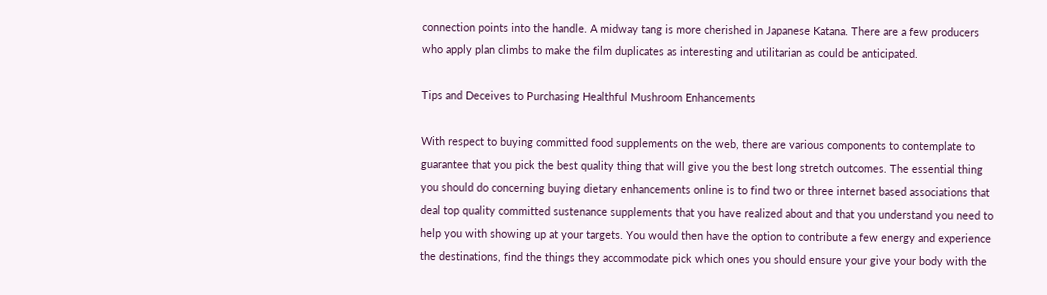connection points into the handle. A midway tang is more cherished in Japanese Katana. There are a few producers who apply plan climbs to make the film duplicates as interesting and utilitarian as could be anticipated.

Tips and Deceives to Purchasing Healthful Mushroom Enhancements

With respect to buying committed food supplements on the web, there are various components to contemplate to guarantee that you pick the best quality thing that will give you the best long stretch outcomes. The essential thing you should do concerning buying dietary enhancements online is to find two or three internet based associations that deal top quality committed sustenance supplements that you have realized about and that you understand you need to help you with showing up at your targets. You would then have the option to contribute a few energy and experience the destinations, find the things they accommodate pick which ones you should ensure your give your body with the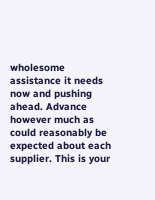wholesome assistance it needs now and pushing ahead. Advance however much as could reasonably be expected about each supplier. This is your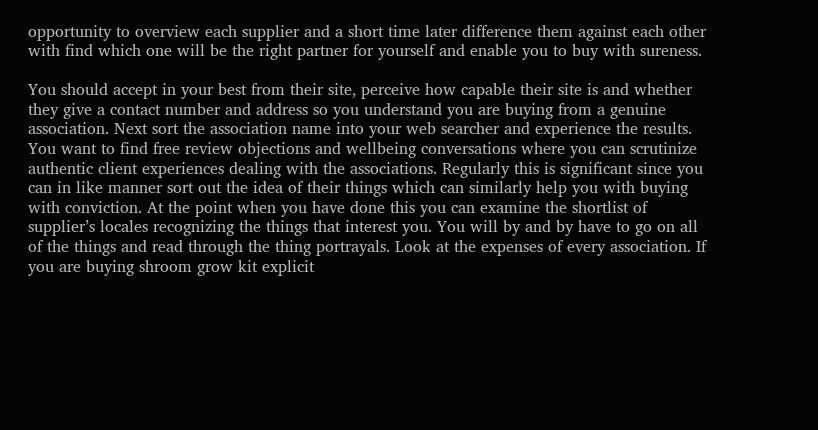opportunity to overview each supplier and a short time later difference them against each other with find which one will be the right partner for yourself and enable you to buy with sureness.

You should accept in your best from their site, perceive how capable their site is and whether they give a contact number and address so you understand you are buying from a genuine association. Next sort the association name into your web searcher and experience the results. You want to find free review objections and wellbeing conversations where you can scrutinize authentic client experiences dealing with the associations. Regularly this is significant since you can in like manner sort out the idea of their things which can similarly help you with buying with conviction. At the point when you have done this you can examine the shortlist of supplier’s locales recognizing the things that interest you. You will by and by have to go on all of the things and read through the thing portrayals. Look at the expenses of every association. If you are buying shroom grow kit explicit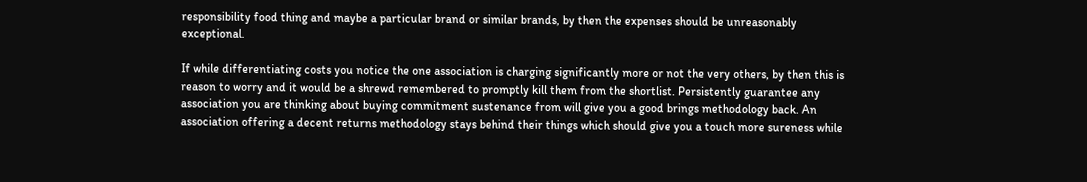responsibility food thing and maybe a particular brand or similar brands, by then the expenses should be unreasonably exceptional.

If while differentiating costs you notice the one association is charging significantly more or not the very others, by then this is reason to worry and it would be a shrewd remembered to promptly kill them from the shortlist. Persistently guarantee any association you are thinking about buying commitment sustenance from will give you a good brings methodology back. An association offering a decent returns methodology stays behind their things which should give you a touch more sureness while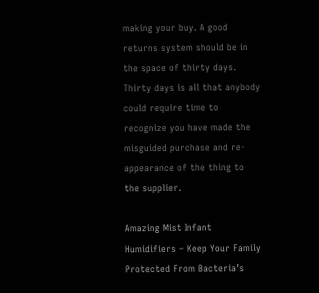making your buy. A good returns system should be in the space of thirty days. Thirty days is all that anybody could require time to recognize you have made the misguided purchase and re-appearance of the thing to the supplier.

Amazing Mist Infant Humidifiers – Keep Your Family Protected From Bacteria’s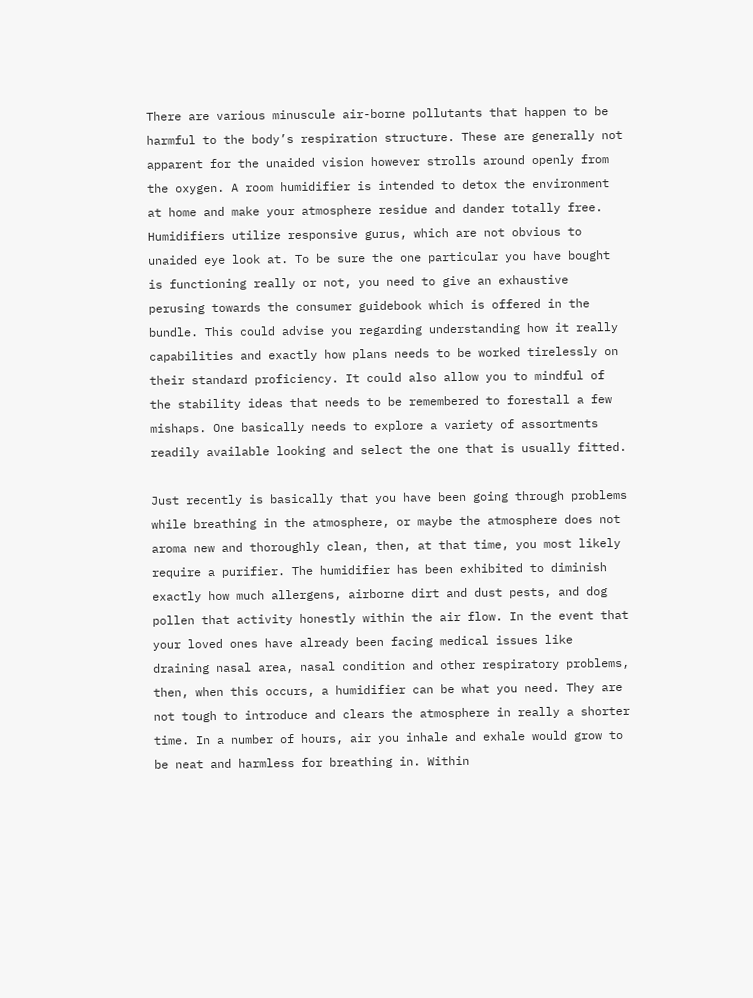There are various minuscule air-borne pollutants that happen to be harmful to the body’s respiration structure. These are generally not apparent for the unaided vision however strolls around openly from the oxygen. A room humidifier is intended to detox the environment at home and make your atmosphere residue and dander totally free. Humidifiers utilize responsive gurus, which are not obvious to unaided eye look at. To be sure the one particular you have bought is functioning really or not, you need to give an exhaustive perusing towards the consumer guidebook which is offered in the bundle. This could advise you regarding understanding how it really capabilities and exactly how plans needs to be worked tirelessly on their standard proficiency. It could also allow you to mindful of the stability ideas that needs to be remembered to forestall a few mishaps. One basically needs to explore a variety of assortments readily available looking and select the one that is usually fitted.

Just recently is basically that you have been going through problems while breathing in the atmosphere, or maybe the atmosphere does not aroma new and thoroughly clean, then, at that time, you most likely require a purifier. The humidifier has been exhibited to diminish exactly how much allergens, airborne dirt and dust pests, and dog pollen that activity honestly within the air flow. In the event that your loved ones have already been facing medical issues like draining nasal area, nasal condition and other respiratory problems, then, when this occurs, a humidifier can be what you need. They are not tough to introduce and clears the atmosphere in really a shorter time. In a number of hours, air you inhale and exhale would grow to be neat and harmless for breathing in. Within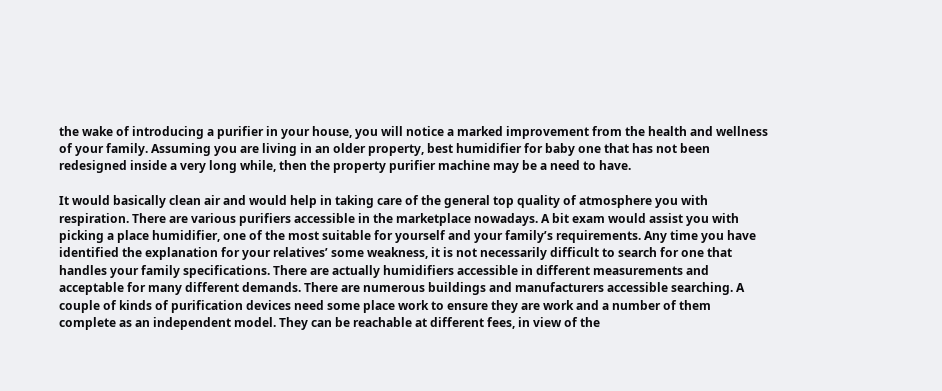the wake of introducing a purifier in your house, you will notice a marked improvement from the health and wellness of your family. Assuming you are living in an older property, best humidifier for baby one that has not been redesigned inside a very long while, then the property purifier machine may be a need to have.

It would basically clean air and would help in taking care of the general top quality of atmosphere you with respiration. There are various purifiers accessible in the marketplace nowadays. A bit exam would assist you with picking a place humidifier, one of the most suitable for yourself and your family’s requirements. Any time you have identified the explanation for your relatives’ some weakness, it is not necessarily difficult to search for one that handles your family specifications. There are actually humidifiers accessible in different measurements and acceptable for many different demands. There are numerous buildings and manufacturers accessible searching. A couple of kinds of purification devices need some place work to ensure they are work and a number of them complete as an independent model. They can be reachable at different fees, in view of the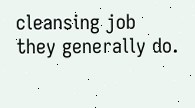cleansing job they generally do.